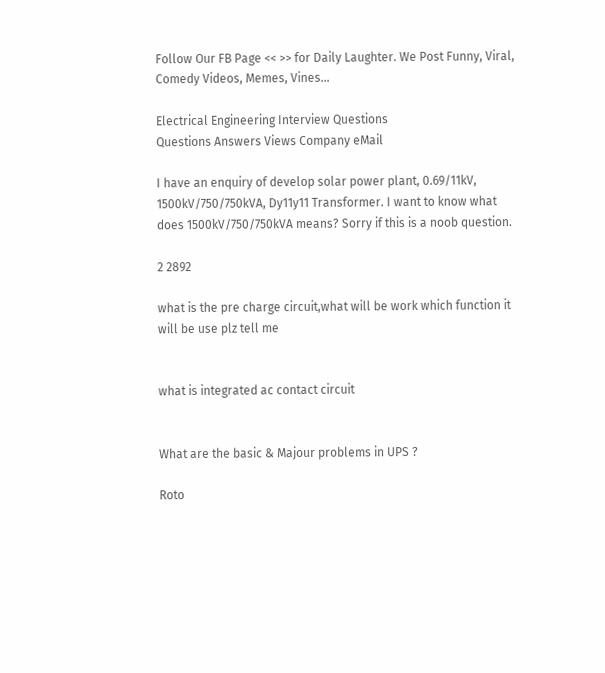Follow Our FB Page << >> for Daily Laughter. We Post Funny, Viral, Comedy Videos, Memes, Vines...

Electrical Engineering Interview Questions
Questions Answers Views Company eMail

I have an enquiry of develop solar power plant, 0.69/11kV, 1500kV/750/750kVA, Dy11y11 Transformer. I want to know what does 1500kV/750/750kVA means? Sorry if this is a noob question.

2 2892

what is the pre charge circuit,what will be work which function it will be use plz tell me


what is integrated ac contact circuit


What are the basic & Majour problems in UPS ?

Roto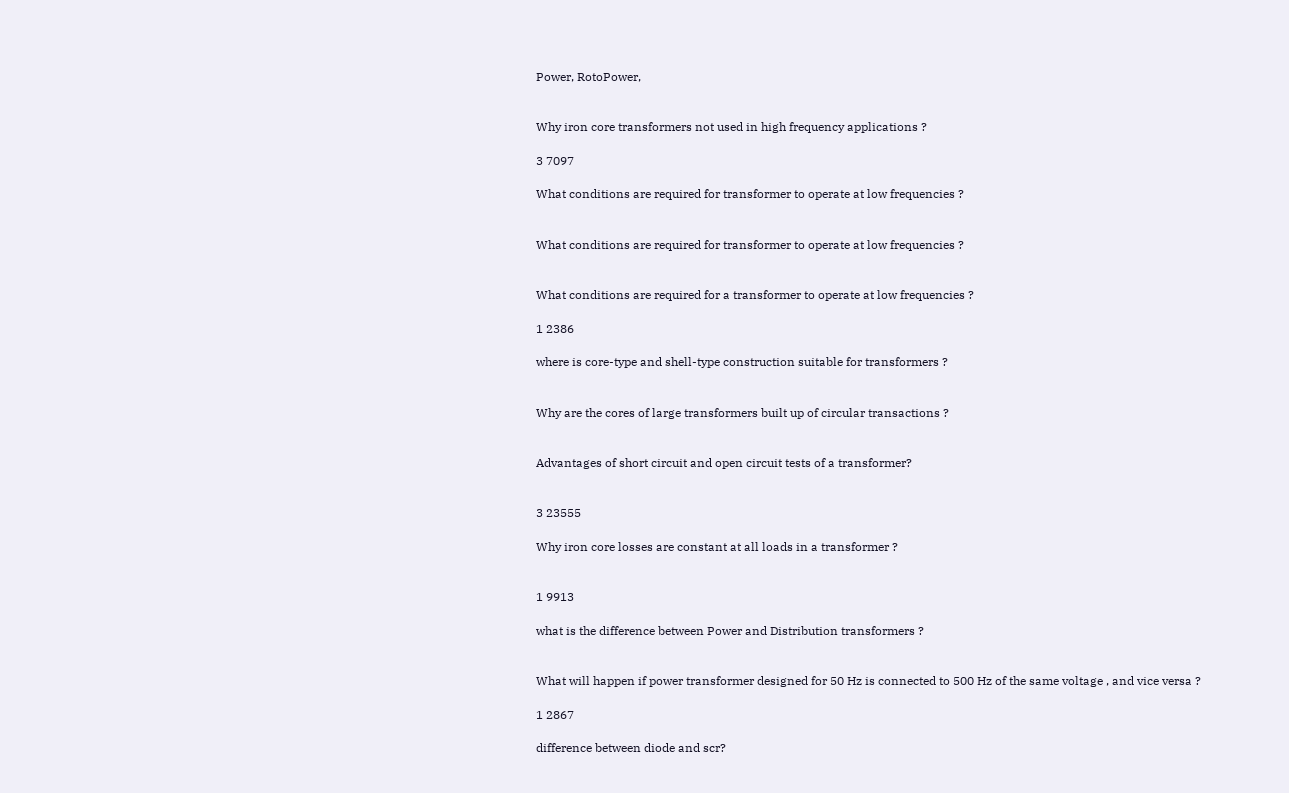Power, RotoPower,


Why iron core transformers not used in high frequency applications ?

3 7097

What conditions are required for transformer to operate at low frequencies ?


What conditions are required for transformer to operate at low frequencies ?


What conditions are required for a transformer to operate at low frequencies ?

1 2386

where is core-type and shell-type construction suitable for transformers ?


Why are the cores of large transformers built up of circular transactions ?


Advantages of short circuit and open circuit tests of a transformer?


3 23555

Why iron core losses are constant at all loads in a transformer ?


1 9913

what is the difference between Power and Distribution transformers ?


What will happen if power transformer designed for 50 Hz is connected to 500 Hz of the same voltage , and vice versa ?

1 2867

difference between diode and scr?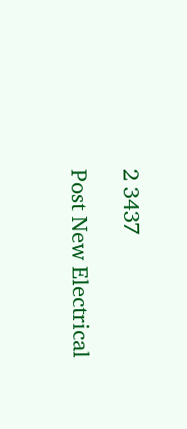2 3437

Post New Electrical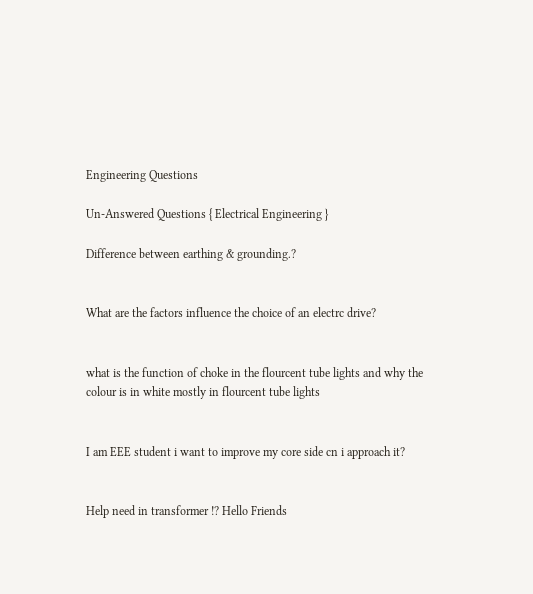Engineering Questions

Un-Answered Questions { Electrical Engineering }

Difference between earthing & grounding.?


What are the factors influence the choice of an electrc drive?


what is the function of choke in the flourcent tube lights and why the colour is in white mostly in flourcent tube lights


I am EEE student i want to improve my core side cn i approach it?


Help need in transformer !? Hello Friends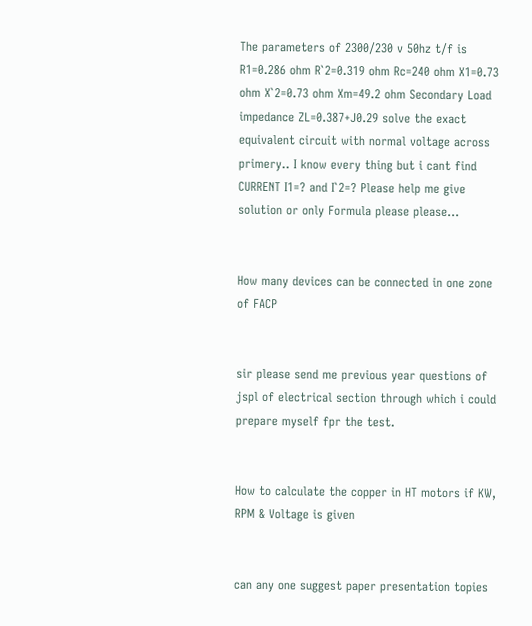The parameters of 2300/230 v 50hz t/f is R1=0.286 ohm R`2=0.319 ohm Rc=240 ohm X1=0.73 ohm X`2=0.73 ohm Xm=49.2 ohm Secondary Load impedance ZL=0.387+J0.29 solve the exact equivalent circuit with normal voltage across primery.. I know every thing but i cant find CURRENT I1=? and I`2=? Please help me give solution or only Formula please please...


How many devices can be connected in one zone of FACP


sir please send me previous year questions of jspl of electrical section through which i could prepare myself fpr the test.


How to calculate the copper in HT motors if KW, RPM & Voltage is given


can any one suggest paper presentation topies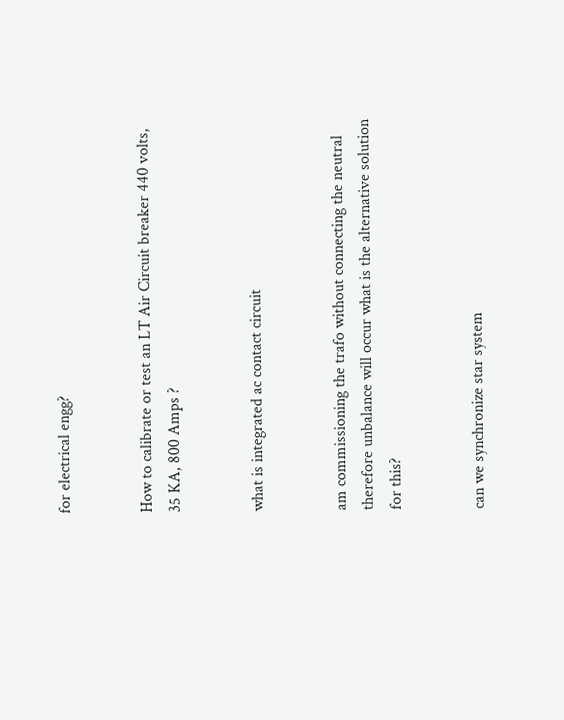for electrical engg?


How to calibrate or test an LT Air Circuit breaker 440 volts, 35 KA, 800 Amps ?


what is integrated ac contact circuit


am commissioning the trafo without connecting the neutral therefore unbalance will occur what is the alternative solution for this?


can we synchronize star system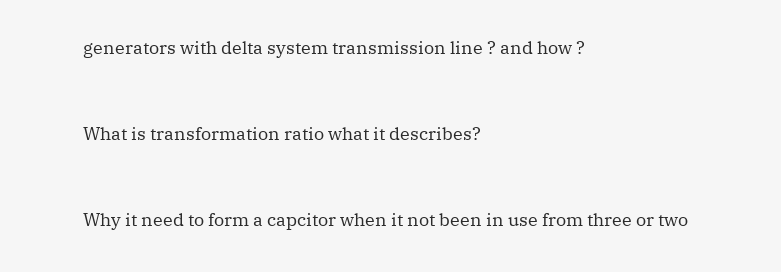generators with delta system transmission line ? and how ?


What is transformation ratio what it describes?


Why it need to form a capcitor when it not been in use from three or two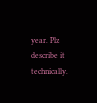year. Plz describe it technically.